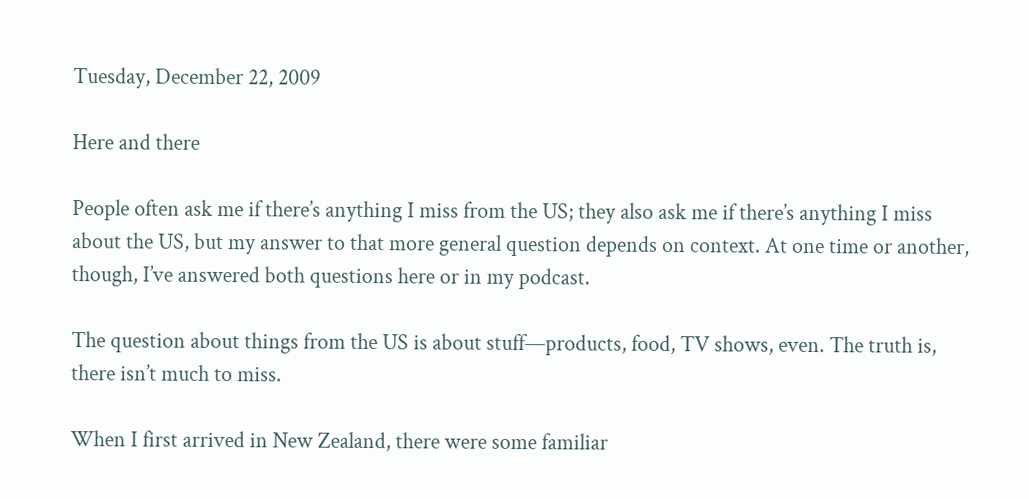Tuesday, December 22, 2009

Here and there

People often ask me if there’s anything I miss from the US; they also ask me if there’s anything I miss about the US, but my answer to that more general question depends on context. At one time or another, though, I’ve answered both questions here or in my podcast.

The question about things from the US is about stuff—products, food, TV shows, even. The truth is, there isn’t much to miss.

When I first arrived in New Zealand, there were some familiar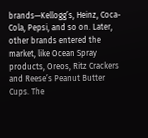brands—Kellogg’s, Heinz, Coca-Cola, Pepsi, and so on. Later, other brands entered the market, like Ocean Spray products, Oreos, Ritz Crackers and Reese’s Peanut Butter Cups. The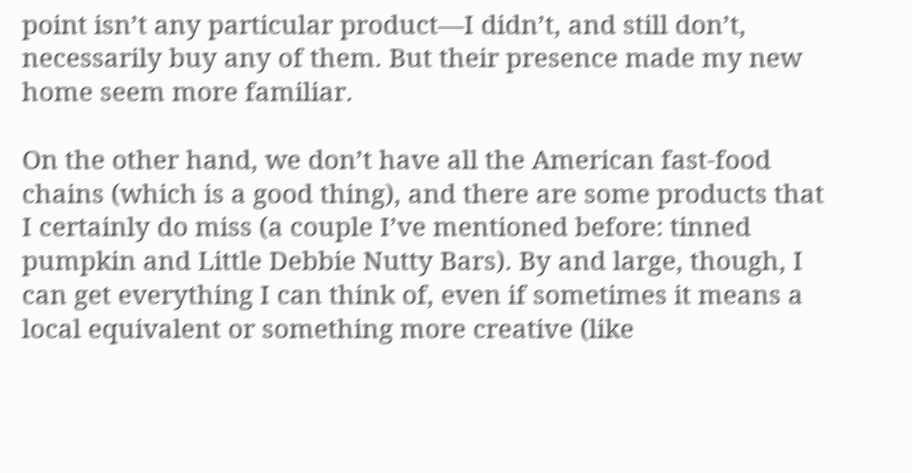point isn’t any particular product—I didn’t, and still don’t, necessarily buy any of them. But their presence made my new home seem more familiar.

On the other hand, we don’t have all the American fast-food chains (which is a good thing), and there are some products that I certainly do miss (a couple I’ve mentioned before: tinned pumpkin and Little Debbie Nutty Bars). By and large, though, I can get everything I can think of, even if sometimes it means a local equivalent or something more creative (like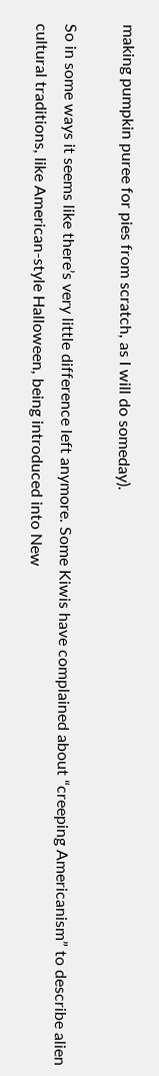making pumpkin puree for pies from scratch, as I will do someday).

So in some ways it seems like there’s very little difference left anymore. Some Kiwis have complained about “creeping Americanism” to describe alien cultural traditions, like American-style Halloween, being introduced into New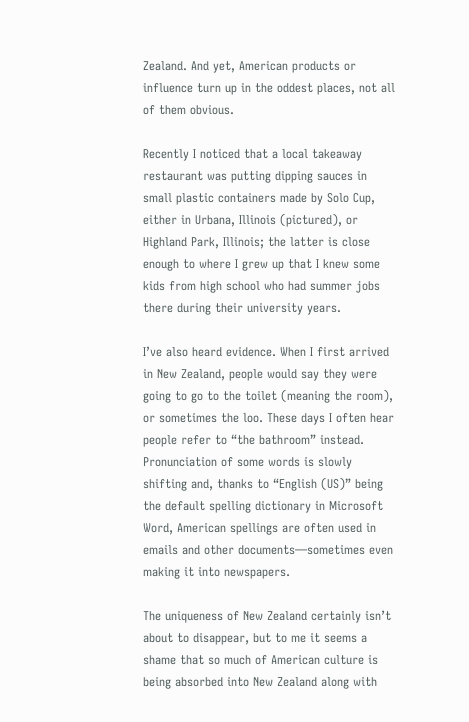Zealand. And yet, American products or influence turn up in the oddest places, not all of them obvious.

Recently I noticed that a local takeaway restaurant was putting dipping sauces in small plastic containers made by Solo Cup, either in Urbana, Illinois (pictured), or Highland Park, Illinois; the latter is close enough to where I grew up that I knew some kids from high school who had summer jobs there during their university years.

I’ve also heard evidence. When I first arrived in New Zealand, people would say they were going to go to the toilet (meaning the room), or sometimes the loo. These days I often hear people refer to “the bathroom” instead. Pronunciation of some words is slowly shifting and, thanks to “English (US)” being the default spelling dictionary in Microsoft Word, American spellings are often used in emails and other documents—sometimes even making it into newspapers.

The uniqueness of New Zealand certainly isn’t about to disappear, but to me it seems a shame that so much of American culture is being absorbed into New Zealand along with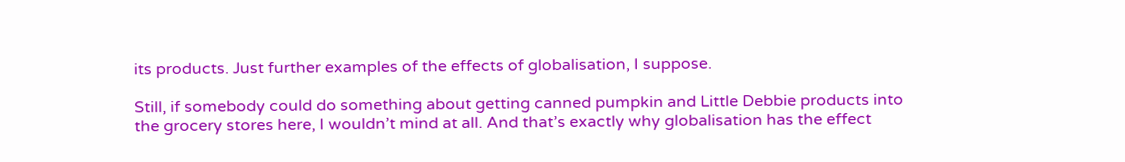its products. Just further examples of the effects of globalisation, I suppose.

Still, if somebody could do something about getting canned pumpkin and Little Debbie products into the grocery stores here, I wouldn’t mind at all. And that’s exactly why globalisation has the effect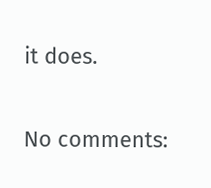it does.

No comments: